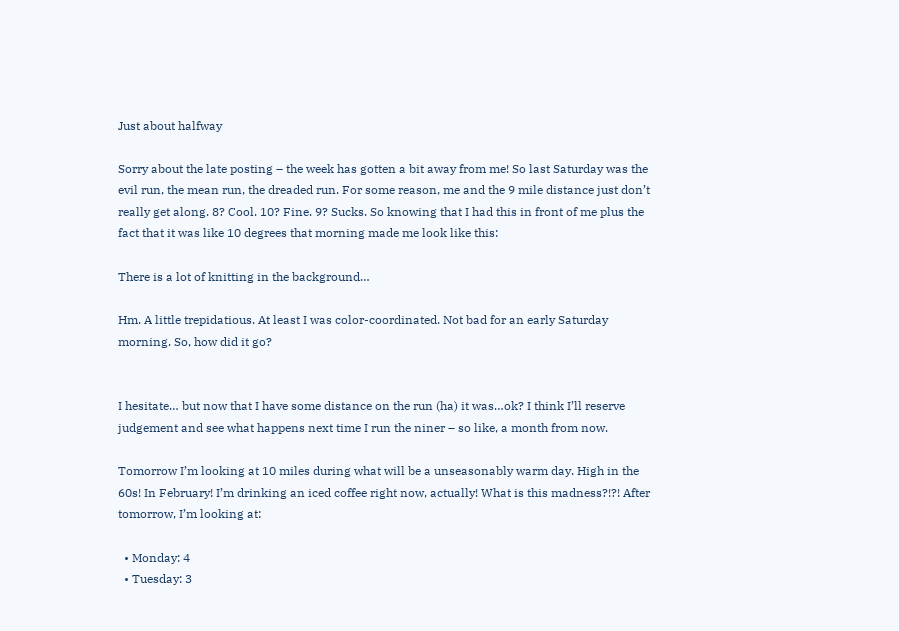Just about halfway

Sorry about the late posting – the week has gotten a bit away from me! So last Saturday was the evil run, the mean run, the dreaded run. For some reason, me and the 9 mile distance just don’t really get along. 8? Cool. 10? Fine. 9? Sucks. So knowing that I had this in front of me plus the fact that it was like 10 degrees that morning made me look like this:

There is a lot of knitting in the background…

Hm. A little trepidatious. At least I was color-coordinated. Not bad for an early Saturday morning. So, how did it go?


I hesitate… but now that I have some distance on the run (ha) it was…ok? I think I’ll reserve judgement and see what happens next time I run the niner – so like, a month from now.

Tomorrow I’m looking at 10 miles during what will be a unseasonably warm day. High in the 60s! In February! I’m drinking an iced coffee right now, actually! What is this madness?!?! After tomorrow, I’m looking at:

  • Monday: 4
  • Tuesday: 3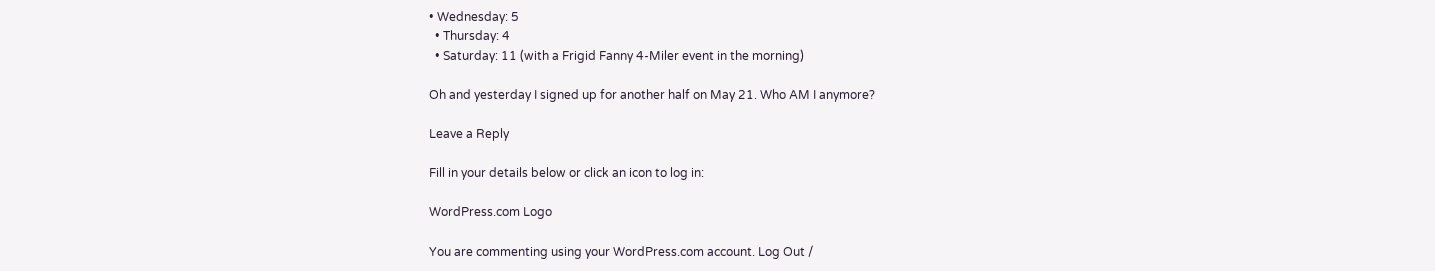• Wednesday: 5
  • Thursday: 4
  • Saturday: 11 (with a Frigid Fanny 4-Miler event in the morning)

Oh and yesterday I signed up for another half on May 21. Who AM I anymore?

Leave a Reply

Fill in your details below or click an icon to log in:

WordPress.com Logo

You are commenting using your WordPress.com account. Log Out /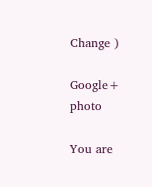Change )

Google+ photo

You are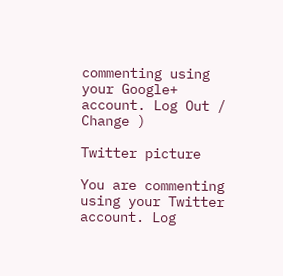commenting using your Google+ account. Log Out /  Change )

Twitter picture

You are commenting using your Twitter account. Log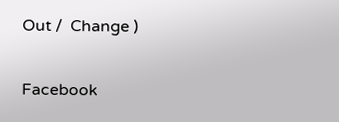Out /  Change )

Facebook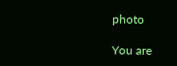photo

You are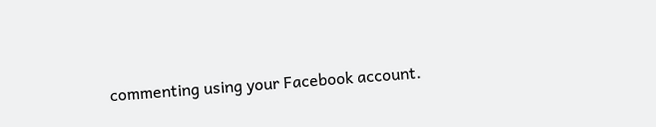commenting using your Facebook account.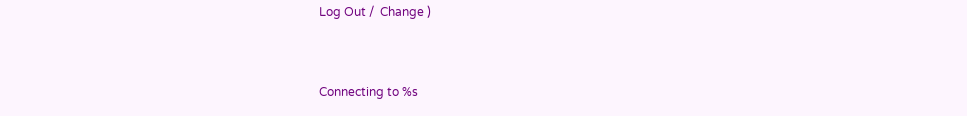Log Out /  Change )


Connecting to %s